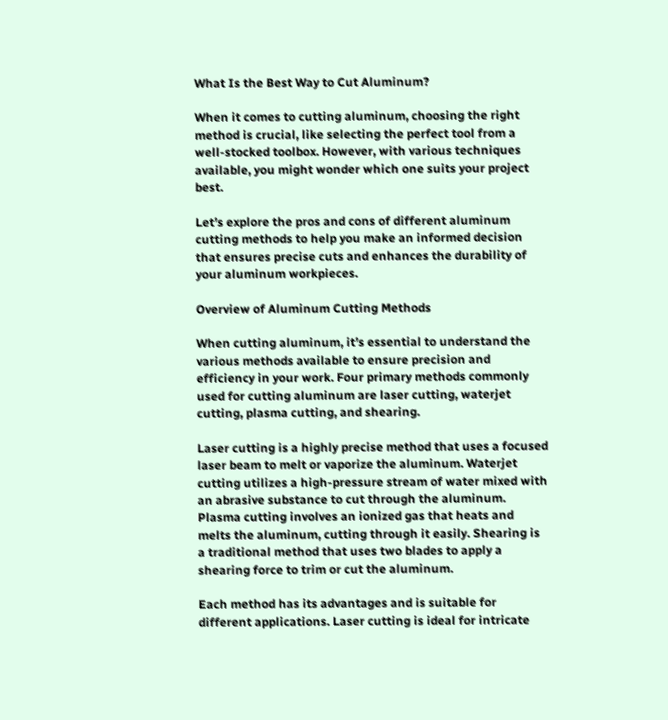What Is the Best Way to Cut Aluminum?

When it comes to cutting aluminum, choosing the right method is crucial, like selecting the perfect tool from a well-stocked toolbox. However, with various techniques available, you might wonder which one suits your project best.

Let’s explore the pros and cons of different aluminum cutting methods to help you make an informed decision that ensures precise cuts and enhances the durability of your aluminum workpieces.

Overview of Aluminum Cutting Methods

When cutting aluminum, it’s essential to understand the various methods available to ensure precision and efficiency in your work. Four primary methods commonly used for cutting aluminum are laser cutting, waterjet cutting, plasma cutting, and shearing.

Laser cutting is a highly precise method that uses a focused laser beam to melt or vaporize the aluminum. Waterjet cutting utilizes a high-pressure stream of water mixed with an abrasive substance to cut through the aluminum. Plasma cutting involves an ionized gas that heats and melts the aluminum, cutting through it easily. Shearing is a traditional method that uses two blades to apply a shearing force to trim or cut the aluminum.

Each method has its advantages and is suitable for different applications. Laser cutting is ideal for intricate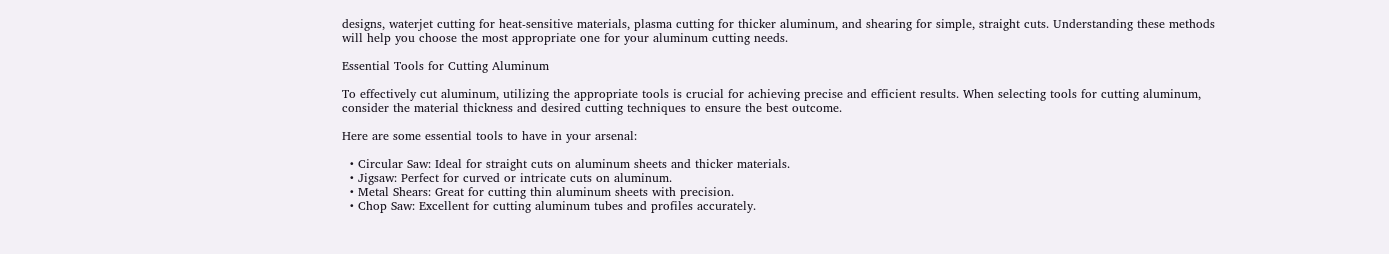designs, waterjet cutting for heat-sensitive materials, plasma cutting for thicker aluminum, and shearing for simple, straight cuts. Understanding these methods will help you choose the most appropriate one for your aluminum cutting needs.

Essential Tools for Cutting Aluminum

To effectively cut aluminum, utilizing the appropriate tools is crucial for achieving precise and efficient results. When selecting tools for cutting aluminum, consider the material thickness and desired cutting techniques to ensure the best outcome.

Here are some essential tools to have in your arsenal:

  • Circular Saw: Ideal for straight cuts on aluminum sheets and thicker materials.
  • Jigsaw: Perfect for curved or intricate cuts on aluminum.
  • Metal Shears: Great for cutting thin aluminum sheets with precision.
  • Chop Saw: Excellent for cutting aluminum tubes and profiles accurately.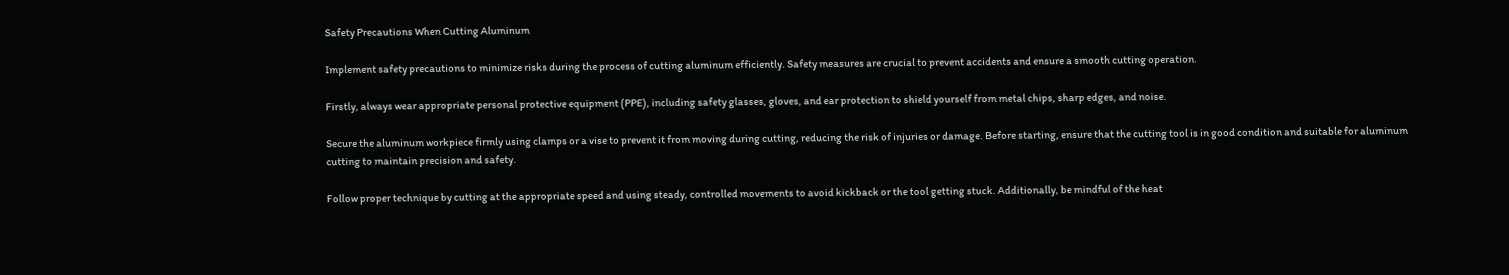Safety Precautions When Cutting Aluminum

Implement safety precautions to minimize risks during the process of cutting aluminum efficiently. Safety measures are crucial to prevent accidents and ensure a smooth cutting operation.

Firstly, always wear appropriate personal protective equipment (PPE), including safety glasses, gloves, and ear protection to shield yourself from metal chips, sharp edges, and noise.

Secure the aluminum workpiece firmly using clamps or a vise to prevent it from moving during cutting, reducing the risk of injuries or damage. Before starting, ensure that the cutting tool is in good condition and suitable for aluminum cutting to maintain precision and safety.

Follow proper technique by cutting at the appropriate speed and using steady, controlled movements to avoid kickback or the tool getting stuck. Additionally, be mindful of the heat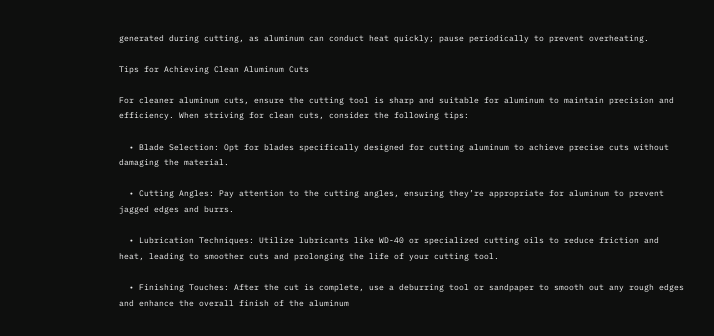generated during cutting, as aluminum can conduct heat quickly; pause periodically to prevent overheating.

Tips for Achieving Clean Aluminum Cuts

For cleaner aluminum cuts, ensure the cutting tool is sharp and suitable for aluminum to maintain precision and efficiency. When striving for clean cuts, consider the following tips:

  • Blade Selection: Opt for blades specifically designed for cutting aluminum to achieve precise cuts without damaging the material.

  • Cutting Angles: Pay attention to the cutting angles, ensuring they’re appropriate for aluminum to prevent jagged edges and burrs.

  • Lubrication Techniques: Utilize lubricants like WD-40 or specialized cutting oils to reduce friction and heat, leading to smoother cuts and prolonging the life of your cutting tool.

  • Finishing Touches: After the cut is complete, use a deburring tool or sandpaper to smooth out any rough edges and enhance the overall finish of the aluminum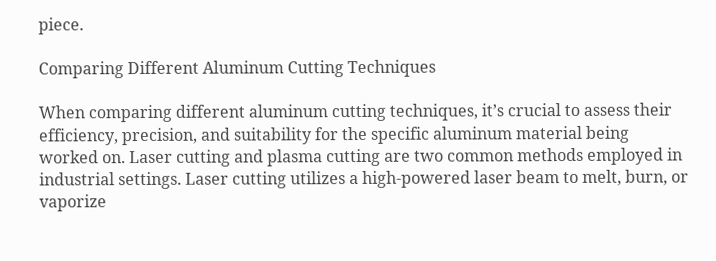piece.

Comparing Different Aluminum Cutting Techniques

When comparing different aluminum cutting techniques, it’s crucial to assess their efficiency, precision, and suitability for the specific aluminum material being worked on. Laser cutting and plasma cutting are two common methods employed in industrial settings. Laser cutting utilizes a high-powered laser beam to melt, burn, or vaporize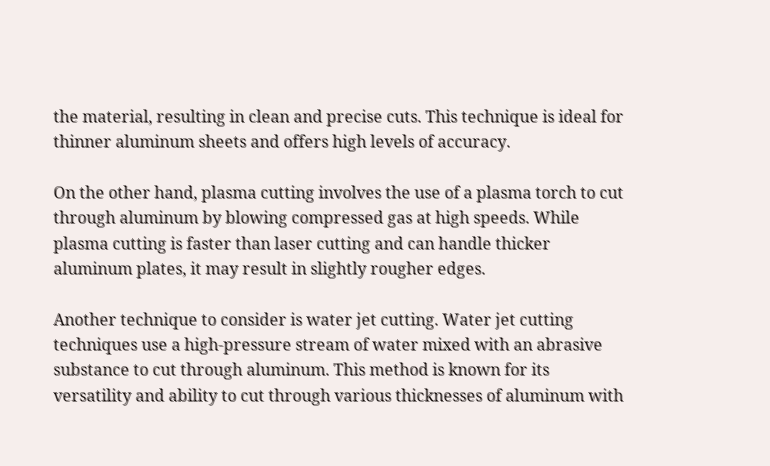the material, resulting in clean and precise cuts. This technique is ideal for thinner aluminum sheets and offers high levels of accuracy.

On the other hand, plasma cutting involves the use of a plasma torch to cut through aluminum by blowing compressed gas at high speeds. While plasma cutting is faster than laser cutting and can handle thicker aluminum plates, it may result in slightly rougher edges.

Another technique to consider is water jet cutting. Water jet cutting techniques use a high-pressure stream of water mixed with an abrasive substance to cut through aluminum. This method is known for its versatility and ability to cut through various thicknesses of aluminum with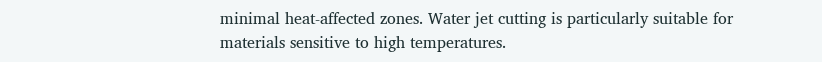minimal heat-affected zones. Water jet cutting is particularly suitable for materials sensitive to high temperatures.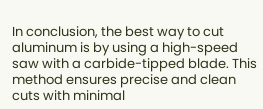In conclusion, the best way to cut aluminum is by using a high-speed saw with a carbide-tipped blade. This method ensures precise and clean cuts with minimal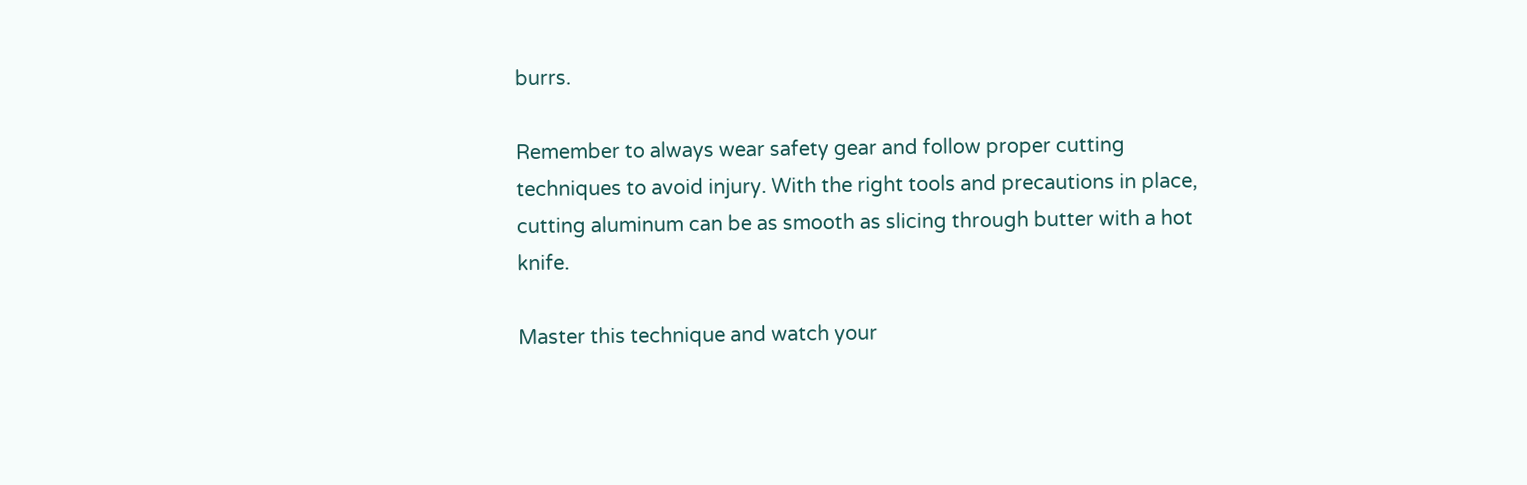burrs.

Remember to always wear safety gear and follow proper cutting techniques to avoid injury. With the right tools and precautions in place, cutting aluminum can be as smooth as slicing through butter with a hot knife.

Master this technique and watch your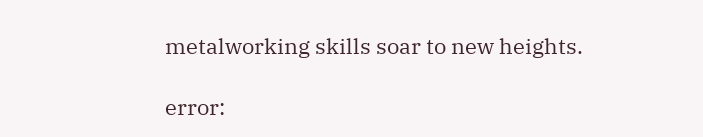metalworking skills soar to new heights.

error: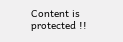Content is protected !!